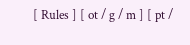[ Rules ] [ ot / g / m ] [ pt /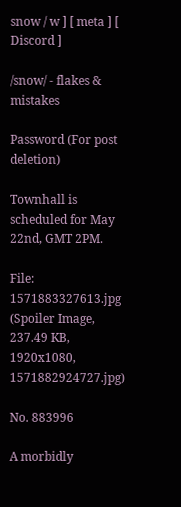snow / w ] [ meta ] [ Discord ]

/snow/ - flakes & mistakes

Password (For post deletion)

Townhall is scheduled for May 22nd, GMT 2PM.

File: 1571883327613.jpg (Spoiler Image, 237.49 KB, 1920x1080, 1571882924727.jpg)

No. 883996

A morbidly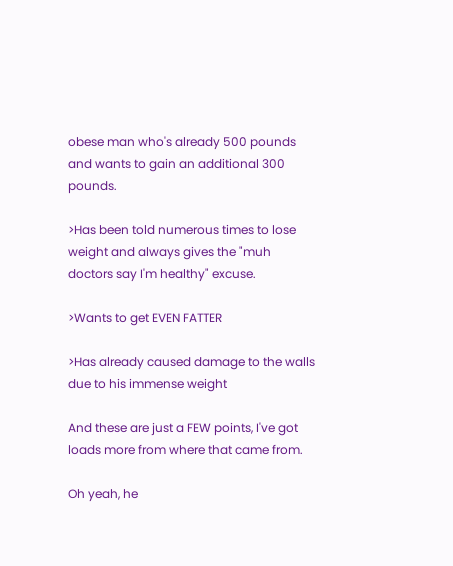obese man who's already 500 pounds and wants to gain an additional 300 pounds.

>Has been told numerous times to lose weight and always gives the "muh doctors say I'm healthy" excuse.

>Wants to get EVEN FATTER

>Has already caused damage to the walls due to his immense weight

And these are just a FEW points, I've got loads more from where that came from.

Oh yeah, he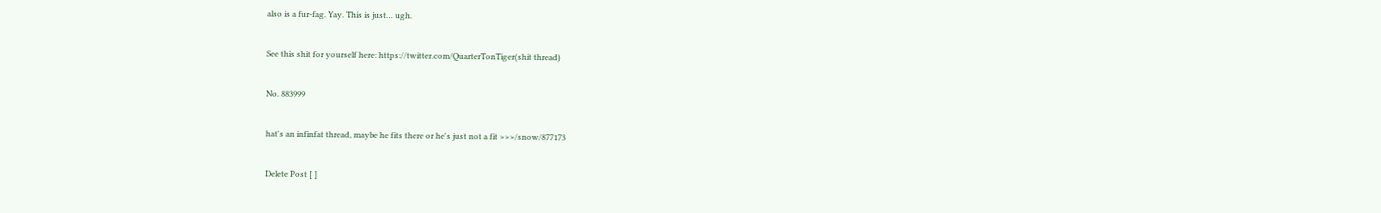also is a fur-fag. Yay. This is just… ugh.

See this shit for yourself here: https://twitter.com/QuarterTonTiger(shit thread)

No. 883999

hat's an infinfat thread, maybe he fits there or he's just not a fit >>>/snow/877173

Delete Post [ ]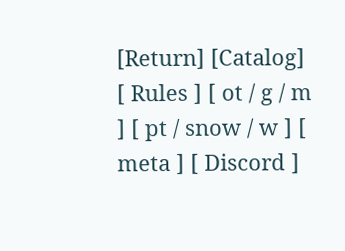[Return] [Catalog]
[ Rules ] [ ot / g / m ] [ pt / snow / w ] [ meta ] [ Discord ]